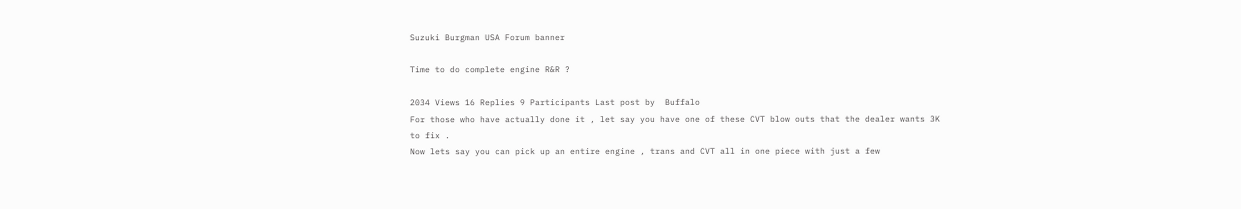Suzuki Burgman USA Forum banner

Time to do complete engine R&R ?

2034 Views 16 Replies 9 Participants Last post by  Buffalo
For those who have actually done it , let say you have one of these CVT blow outs that the dealer wants 3K to fix .
Now lets say you can pick up an entire engine , trans and CVT all in one piece with just a few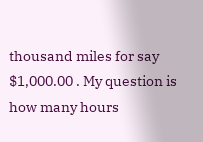thousand miles for say
$1,000.00 . My question is how many hours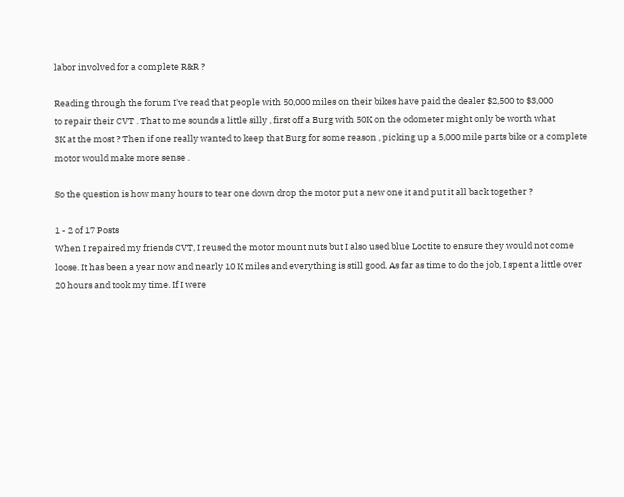labor involved for a complete R&R ?

Reading through the forum I've read that people with 50,000 miles on their bikes have paid the dealer $2,500 to $3,000
to repair their CVT . That to me sounds a little silly , first off a Burg with 50K on the odometer might only be worth what
3K at the most ? Then if one really wanted to keep that Burg for some reason , picking up a 5,000 mile parts bike or a complete
motor would make more sense .

So the question is how many hours to tear one down drop the motor put a new one it and put it all back together ?

1 - 2 of 17 Posts
When I repaired my friends CVT, I reused the motor mount nuts but I also used blue Loctite to ensure they would not come loose. It has been a year now and nearly 10 K miles and everything is still good. As far as time to do the job, I spent a little over 20 hours and took my time. If I were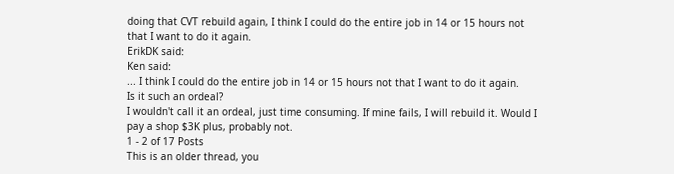doing that CVT rebuild again, I think I could do the entire job in 14 or 15 hours not that I want to do it again.
ErikDK said:
Ken said:
... I think I could do the entire job in 14 or 15 hours not that I want to do it again.
Is it such an ordeal?
I wouldn't call it an ordeal, just time consuming. If mine fails, I will rebuild it. Would I pay a shop $3K plus, probably not.
1 - 2 of 17 Posts
This is an older thread, you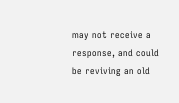may not receive a response, and could be reviving an old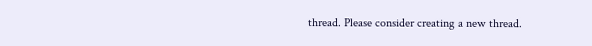thread. Please consider creating a new thread.